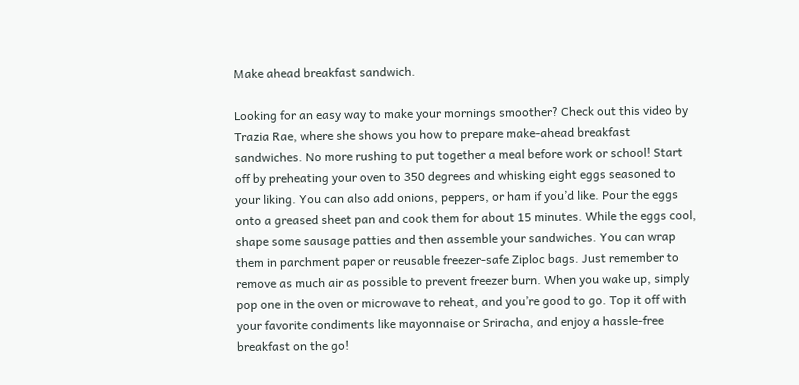Make ahead breakfast sandwich.

Looking for an easy way to make your mornings smoother? Check out this video by Trazia Rae, where she shows you how to prepare make-ahead breakfast sandwiches. No more rushing to put together a meal before work or school! Start off by preheating your oven to 350 degrees and whisking eight eggs seasoned to your liking. You can also add onions, peppers, or ham if you’d like. Pour the eggs onto a greased sheet pan and cook them for about 15 minutes. While the eggs cool, shape some sausage patties and then assemble your sandwiches. You can wrap them in parchment paper or reusable freezer-safe Ziploc bags. Just remember to remove as much air as possible to prevent freezer burn. When you wake up, simply pop one in the oven or microwave to reheat, and you’re good to go. Top it off with your favorite condiments like mayonnaise or Sriracha, and enjoy a hassle-free breakfast on the go!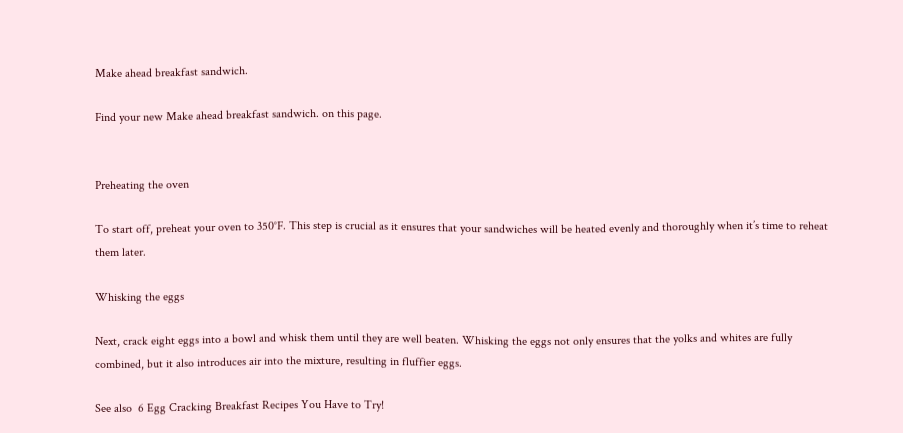Make ahead breakfast sandwich.

Find your new Make ahead breakfast sandwich. on this page.


Preheating the oven

To start off, preheat your oven to 350°F. This step is crucial as it ensures that your sandwiches will be heated evenly and thoroughly when it’s time to reheat them later.

Whisking the eggs

Next, crack eight eggs into a bowl and whisk them until they are well beaten. Whisking the eggs not only ensures that the yolks and whites are fully combined, but it also introduces air into the mixture, resulting in fluffier eggs.

See also  6 Egg Cracking Breakfast Recipes You Have to Try!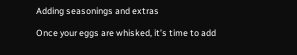Adding seasonings and extras

Once your eggs are whisked, it’s time to add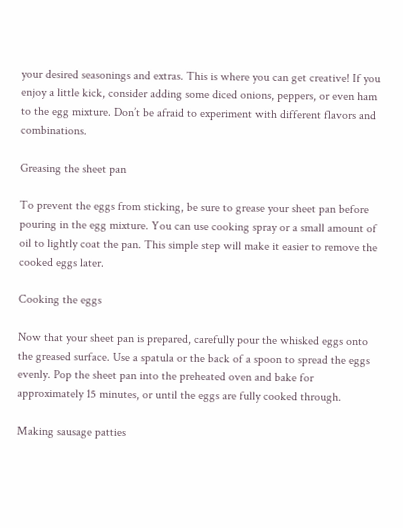your desired seasonings and extras. This is where you can get creative! If you enjoy a little kick, consider adding some diced onions, peppers, or even ham to the egg mixture. Don’t be afraid to experiment with different flavors and combinations.

Greasing the sheet pan

To prevent the eggs from sticking, be sure to grease your sheet pan before pouring in the egg mixture. You can use cooking spray or a small amount of oil to lightly coat the pan. This simple step will make it easier to remove the cooked eggs later.

Cooking the eggs

Now that your sheet pan is prepared, carefully pour the whisked eggs onto the greased surface. Use a spatula or the back of a spoon to spread the eggs evenly. Pop the sheet pan into the preheated oven and bake for approximately 15 minutes, or until the eggs are fully cooked through.

Making sausage patties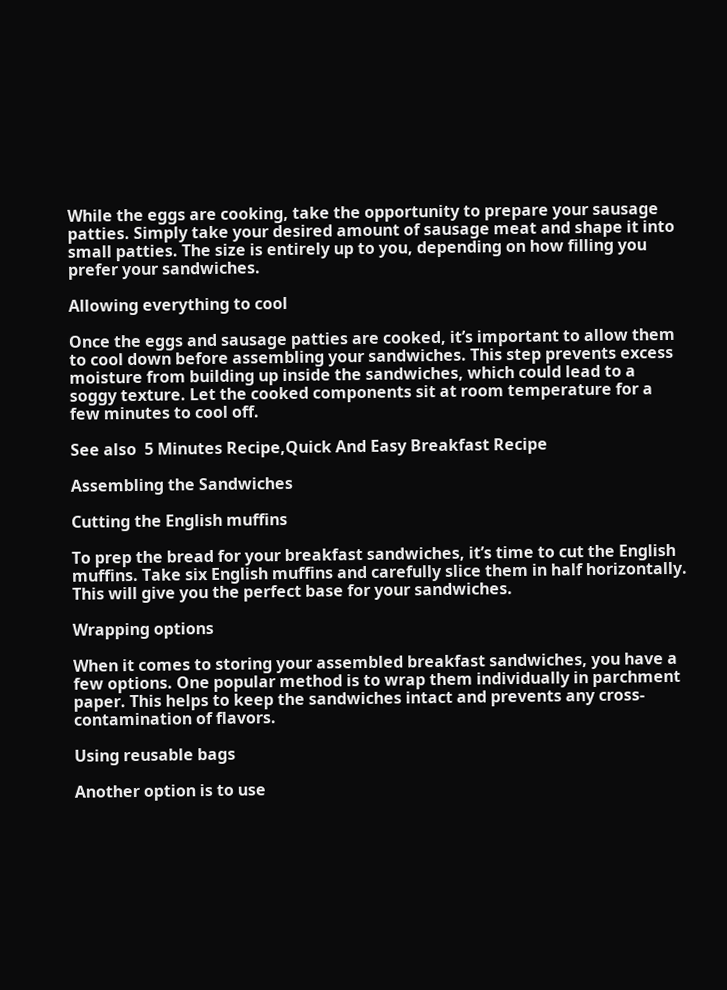While the eggs are cooking, take the opportunity to prepare your sausage patties. Simply take your desired amount of sausage meat and shape it into small patties. The size is entirely up to you, depending on how filling you prefer your sandwiches.

Allowing everything to cool

Once the eggs and sausage patties are cooked, it’s important to allow them to cool down before assembling your sandwiches. This step prevents excess moisture from building up inside the sandwiches, which could lead to a soggy texture. Let the cooked components sit at room temperature for a few minutes to cool off.

See also  5 Minutes Recipe,Quick And Easy Breakfast Recipe

Assembling the Sandwiches

Cutting the English muffins

To prep the bread for your breakfast sandwiches, it’s time to cut the English muffins. Take six English muffins and carefully slice them in half horizontally. This will give you the perfect base for your sandwiches.

Wrapping options

When it comes to storing your assembled breakfast sandwiches, you have a few options. One popular method is to wrap them individually in parchment paper. This helps to keep the sandwiches intact and prevents any cross-contamination of flavors.

Using reusable bags

Another option is to use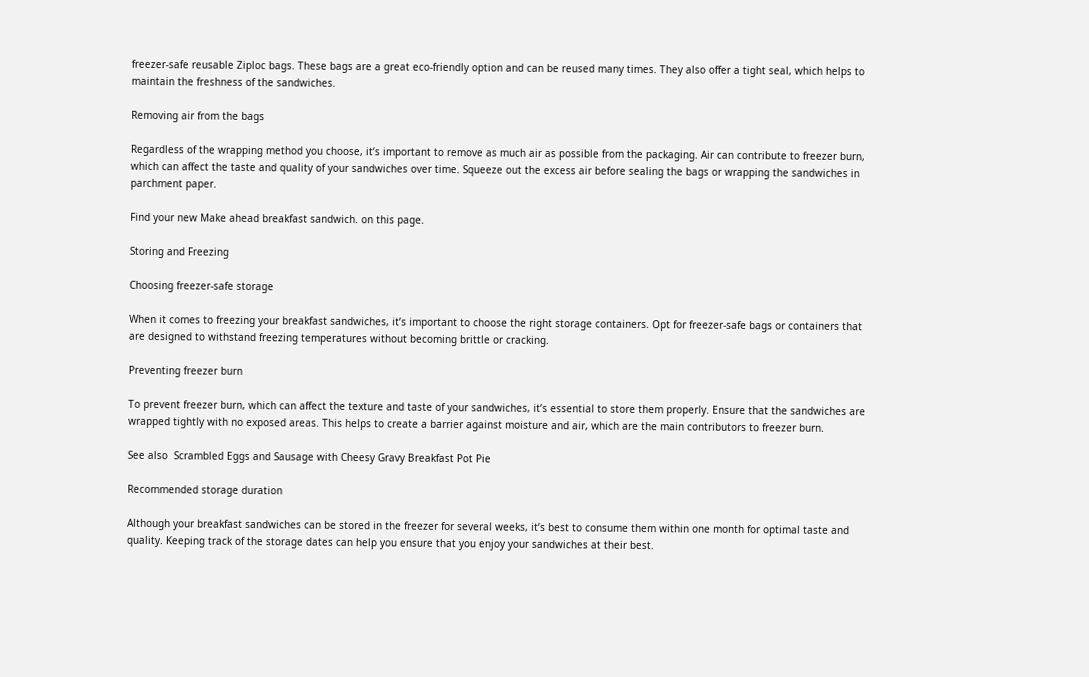freezer-safe reusable Ziploc bags. These bags are a great eco-friendly option and can be reused many times. They also offer a tight seal, which helps to maintain the freshness of the sandwiches.

Removing air from the bags

Regardless of the wrapping method you choose, it’s important to remove as much air as possible from the packaging. Air can contribute to freezer burn, which can affect the taste and quality of your sandwiches over time. Squeeze out the excess air before sealing the bags or wrapping the sandwiches in parchment paper.

Find your new Make ahead breakfast sandwich. on this page.

Storing and Freezing

Choosing freezer-safe storage

When it comes to freezing your breakfast sandwiches, it’s important to choose the right storage containers. Opt for freezer-safe bags or containers that are designed to withstand freezing temperatures without becoming brittle or cracking.

Preventing freezer burn

To prevent freezer burn, which can affect the texture and taste of your sandwiches, it’s essential to store them properly. Ensure that the sandwiches are wrapped tightly with no exposed areas. This helps to create a barrier against moisture and air, which are the main contributors to freezer burn.

See also  Scrambled Eggs and Sausage with Cheesy Gravy Breakfast Pot Pie

Recommended storage duration

Although your breakfast sandwiches can be stored in the freezer for several weeks, it’s best to consume them within one month for optimal taste and quality. Keeping track of the storage dates can help you ensure that you enjoy your sandwiches at their best.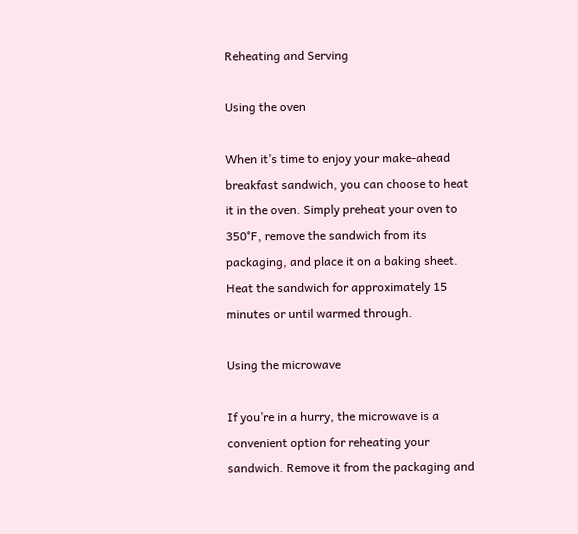Reheating and Serving

Using the oven

When it’s time to enjoy your make-ahead breakfast sandwich, you can choose to heat it in the oven. Simply preheat your oven to 350°F, remove the sandwich from its packaging, and place it on a baking sheet. Heat the sandwich for approximately 15 minutes or until warmed through.

Using the microwave

If you’re in a hurry, the microwave is a convenient option for reheating your sandwich. Remove it from the packaging and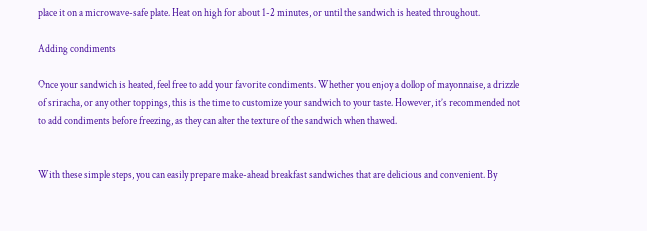place it on a microwave-safe plate. Heat on high for about 1-2 minutes, or until the sandwich is heated throughout.

Adding condiments

Once your sandwich is heated, feel free to add your favorite condiments. Whether you enjoy a dollop of mayonnaise, a drizzle of sriracha, or any other toppings, this is the time to customize your sandwich to your taste. However, it’s recommended not to add condiments before freezing, as they can alter the texture of the sandwich when thawed.


With these simple steps, you can easily prepare make-ahead breakfast sandwiches that are delicious and convenient. By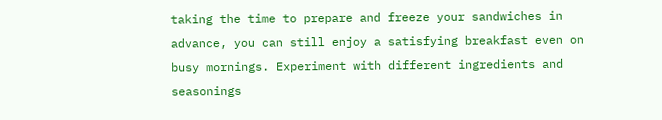taking the time to prepare and freeze your sandwiches in advance, you can still enjoy a satisfying breakfast even on busy mornings. Experiment with different ingredients and seasonings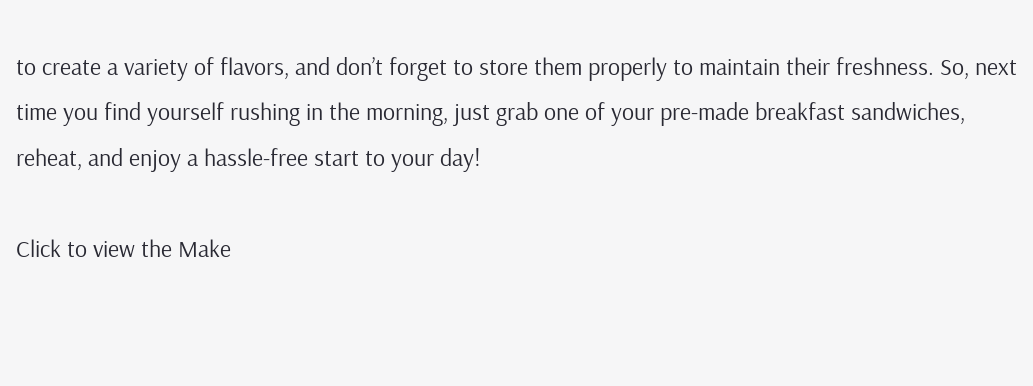to create a variety of flavors, and don’t forget to store them properly to maintain their freshness. So, next time you find yourself rushing in the morning, just grab one of your pre-made breakfast sandwiches, reheat, and enjoy a hassle-free start to your day!

Click to view the Make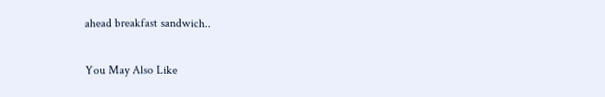ahead breakfast sandwich..

You May Also Like